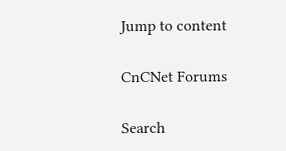Jump to content

CnCNet Forums

Search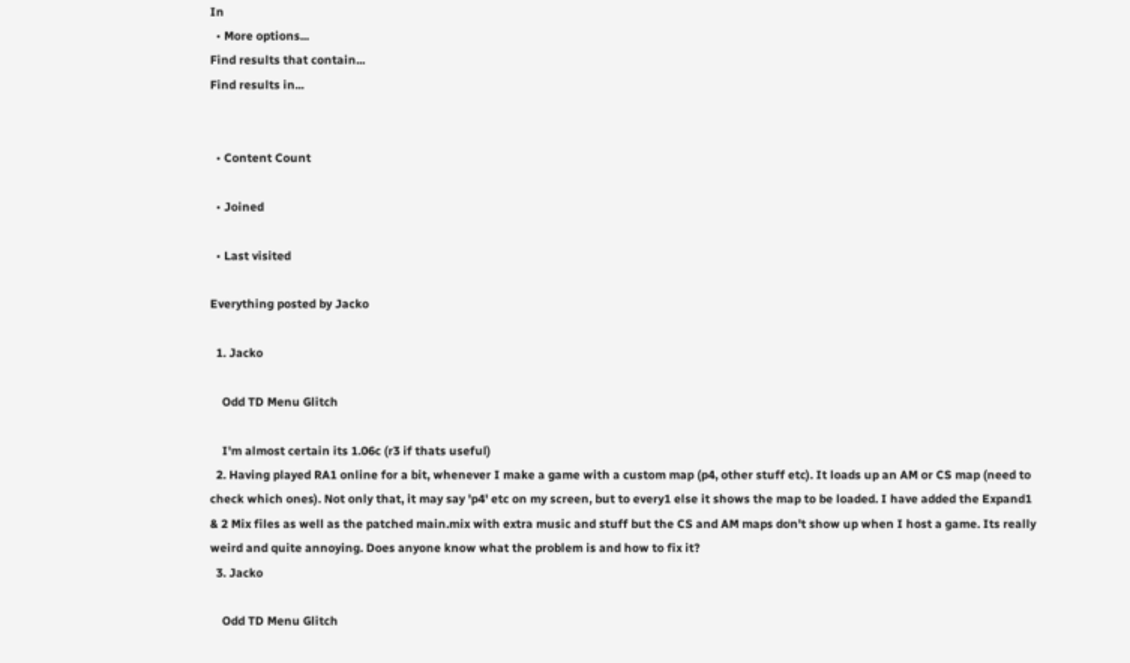In
  • More options...
Find results that contain...
Find results in...


  • Content Count

  • Joined

  • Last visited

Everything posted by Jacko

  1. Jacko

    Odd TD Menu Glitch

    I'm almost certain its 1.06c (r3 if thats useful)
  2. Having played RA1 online for a bit, whenever I make a game with a custom map (p4, other stuff etc). It loads up an AM or CS map (need to check which ones). Not only that, it may say 'p4' etc on my screen, but to every1 else it shows the map to be loaded. I have added the Expand1 & 2 Mix files as well as the patched main.mix with extra music and stuff but the CS and AM maps don't show up when I host a game. Its really weird and quite annoying. Does anyone know what the problem is and how to fix it?
  3. Jacko

    Odd TD Menu Glitch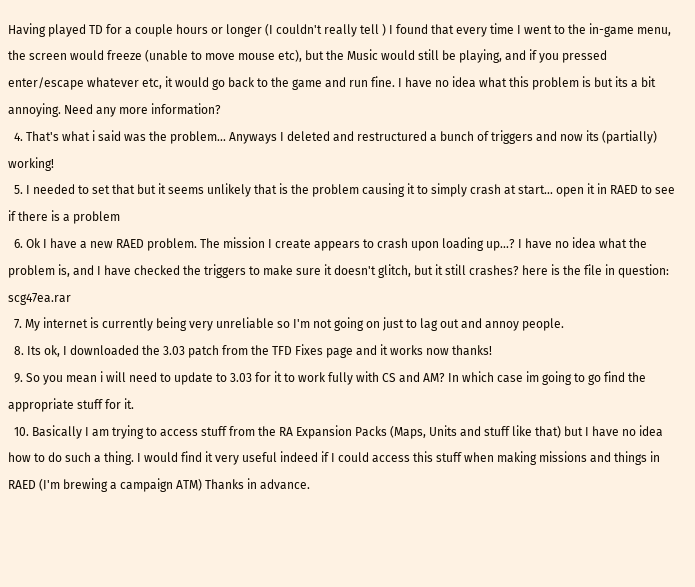Having played TD for a couple hours or longer (I couldn't really tell ) I found that every time I went to the in-game menu, the screen would freeze (unable to move mouse etc), but the Music would still be playing, and if you pressed enter/escape whatever etc, it would go back to the game and run fine. I have no idea what this problem is but its a bit annoying. Need any more information?
  4. That's what i said was the problem... Anyways I deleted and restructured a bunch of triggers and now its (partially) working!
  5. I needed to set that but it seems unlikely that is the problem causing it to simply crash at start... open it in RAED to see if there is a problem
  6. Ok I have a new RAED problem. The mission I create appears to crash upon loading up...? I have no idea what the problem is, and I have checked the triggers to make sure it doesn't glitch, but it still crashes? here is the file in question: scg47ea.rar
  7. My internet is currently being very unreliable so I'm not going on just to lag out and annoy people.
  8. Its ok, I downloaded the 3.03 patch from the TFD Fixes page and it works now thanks!
  9. So you mean i will need to update to 3.03 for it to work fully with CS and AM? In which case im going to go find the appropriate stuff for it.
  10. Basically I am trying to access stuff from the RA Expansion Packs (Maps, Units and stuff like that) but I have no idea how to do such a thing. I would find it very useful indeed if I could access this stuff when making missions and things in RAED (I'm brewing a campaign ATM) Thanks in advance.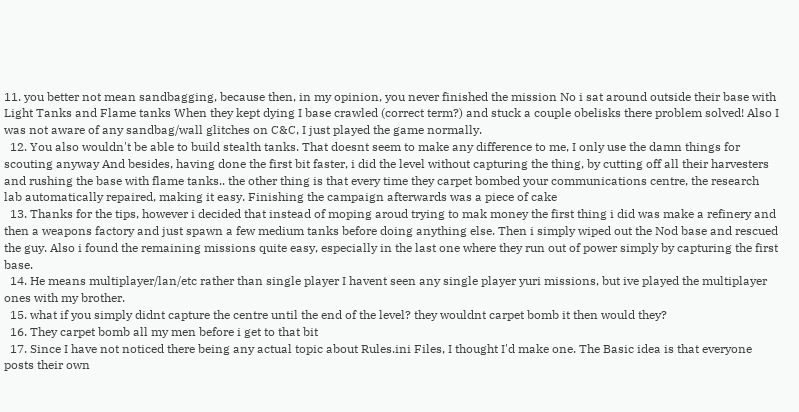11. you better not mean sandbagging, because then, in my opinion, you never finished the mission No i sat around outside their base with Light Tanks and Flame tanks When they kept dying I base crawled (correct term?) and stuck a couple obelisks there problem solved! Also I was not aware of any sandbag/wall glitches on C&C, I just played the game normally.
  12. You also wouldn't be able to build stealth tanks. That doesnt seem to make any difference to me, I only use the damn things for scouting anyway And besides, having done the first bit faster, i did the level without capturing the thing, by cutting off all their harvesters and rushing the base with flame tanks.. the other thing is that every time they carpet bombed your communications centre, the research lab automatically repaired, making it easy. Finishing the campaign afterwards was a piece of cake
  13. Thanks for the tips, however i decided that instead of moping aroud trying to mak money the first thing i did was make a refinery and then a weapons factory and just spawn a few medium tanks before doing anything else. Then i simply wiped out the Nod base and rescued the guy. Also i found the remaining missions quite easy, especially in the last one where they run out of power simply by capturing the first base.
  14. He means multiplayer/lan/etc rather than single player I havent seen any single player yuri missions, but ive played the multiplayer ones with my brother.
  15. what if you simply didnt capture the centre until the end of the level? they wouldnt carpet bomb it then would they?
  16. They carpet bomb all my men before i get to that bit
  17. Since I have not noticed there being any actual topic about Rules.ini Files, I thought I'd make one. The Basic idea is that everyone posts their own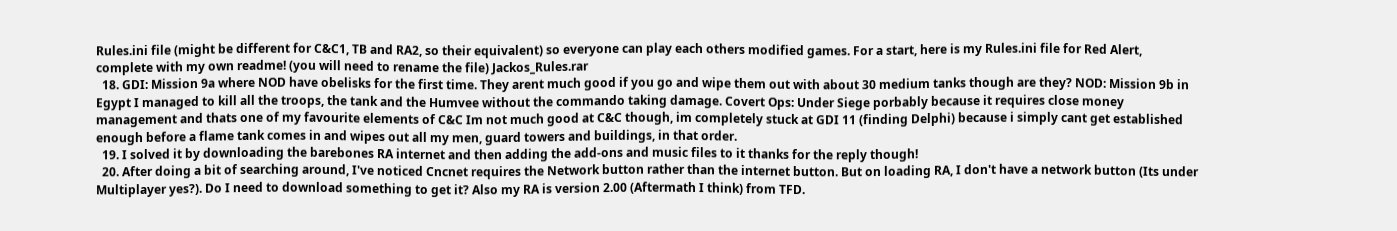Rules.ini file (might be different for C&C1, TB and RA2, so their equivalent) so everyone can play each others modified games. For a start, here is my Rules.ini file for Red Alert, complete with my own readme! (you will need to rename the file) Jackos_Rules.rar
  18. GDI: Mission 9a where NOD have obelisks for the first time. They arent much good if you go and wipe them out with about 30 medium tanks though are they? NOD: Mission 9b in Egypt I managed to kill all the troops, the tank and the Humvee without the commando taking damage. Covert Ops: Under Siege porbably because it requires close money management and thats one of my favourite elements of C&C Im not much good at C&C though, im completely stuck at GDI 11 (finding Delphi) because i simply cant get established enough before a flame tank comes in and wipes out all my men, guard towers and buildings, in that order.
  19. I solved it by downloading the barebones RA internet and then adding the add-ons and music files to it thanks for the reply though!
  20. After doing a bit of searching around, I've noticed Cncnet requires the Network button rather than the internet button. But on loading RA, I don't have a network button (Its under Multiplayer yes?). Do I need to download something to get it? Also my RA is version 2.00 (Aftermath I think) from TFD.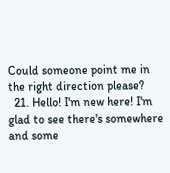Could someone point me in the right direction please?
  21. Hello! I'm new here! I'm glad to see there's somewhere and some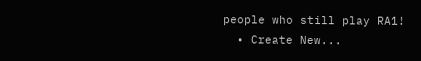people who still play RA1!
  • Create New...